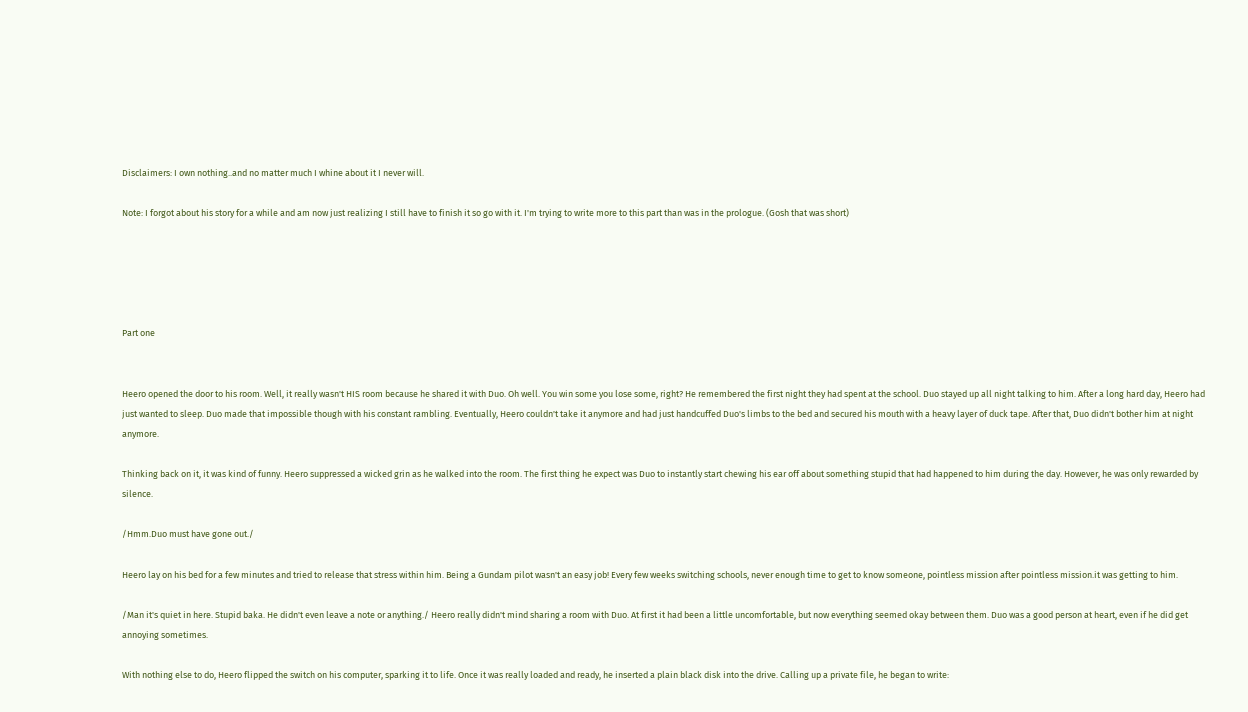Disclaimers: I own nothing..and no matter much I whine about it I never will.

Note: I forgot about his story for a while and am now just realizing I still have to finish it so go with it. I'm trying to write more to this part than was in the prologue. (Gosh that was short)





Part one


Heero opened the door to his room. Well, it really wasn't HIS room because he shared it with Duo. Oh well. You win some you lose some, right? He remembered the first night they had spent at the school. Duo stayed up all night talking to him. After a long hard day, Heero had just wanted to sleep. Duo made that impossible though with his constant rambling. Eventually, Heero couldn't take it anymore and had just handcuffed Duo's limbs to the bed and secured his mouth with a heavy layer of duck tape. After that, Duo didn't bother him at night anymore.

Thinking back on it, it was kind of funny. Heero suppressed a wicked grin as he walked into the room. The first thing he expect was Duo to instantly start chewing his ear off about something stupid that had happened to him during the day. However, he was only rewarded by silence.

/Hmm.Duo must have gone out./

Heero lay on his bed for a few minutes and tried to release that stress within him. Being a Gundam pilot wasn't an easy job! Every few weeks switching schools, never enough time to get to know someone, pointless mission after pointless mission.it was getting to him.

/Man it's quiet in here. Stupid baka. He didn't even leave a note or anything./ Heero really didn't mind sharing a room with Duo. At first it had been a little uncomfortable, but now everything seemed okay between them. Duo was a good person at heart, even if he did get annoying sometimes.

With nothing else to do, Heero flipped the switch on his computer, sparking it to life. Once it was really loaded and ready, he inserted a plain black disk into the drive. Calling up a private file, he began to write: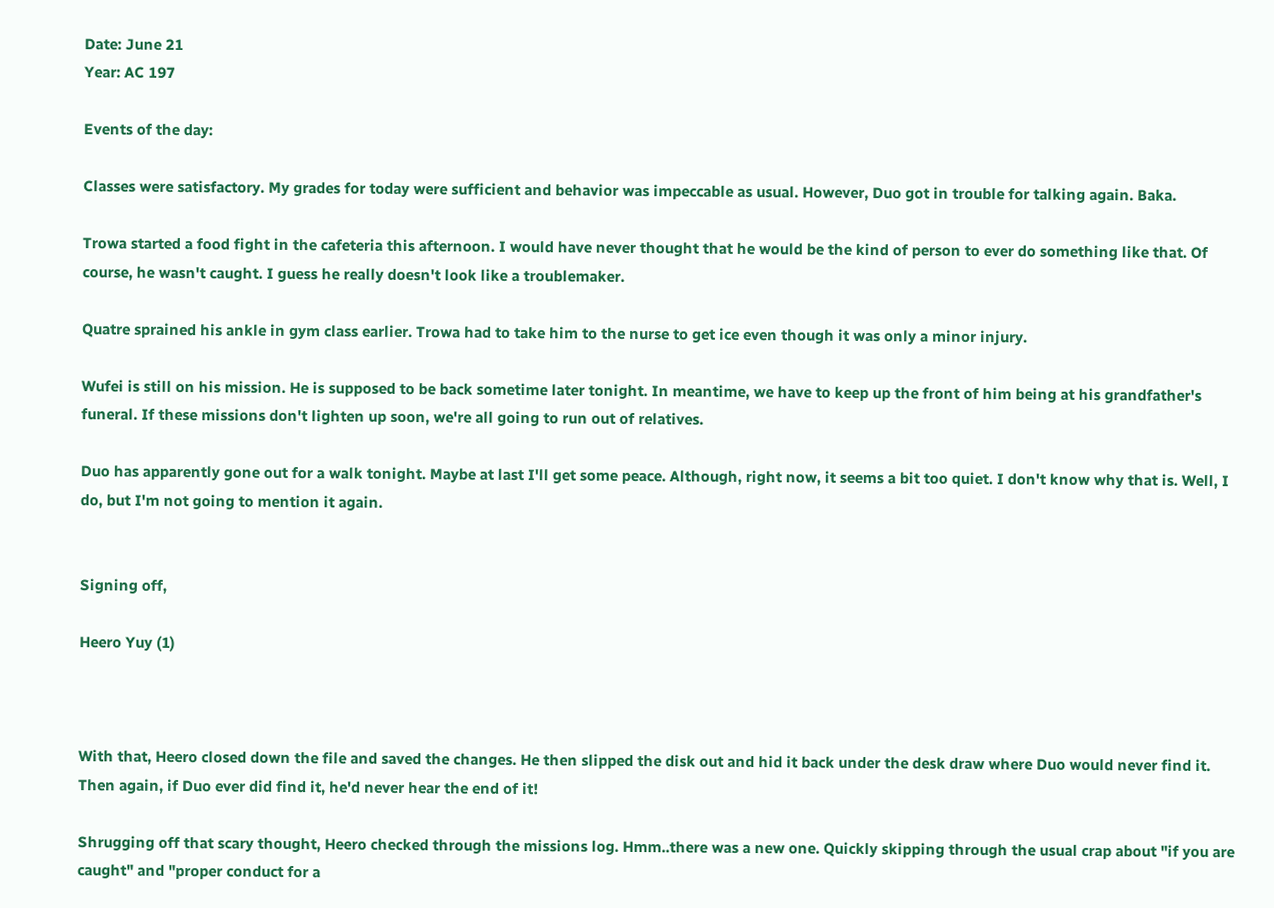Date: June 21
Year: AC 197

Events of the day:

Classes were satisfactory. My grades for today were sufficient and behavior was impeccable as usual. However, Duo got in trouble for talking again. Baka.

Trowa started a food fight in the cafeteria this afternoon. I would have never thought that he would be the kind of person to ever do something like that. Of course, he wasn't caught. I guess he really doesn't look like a troublemaker.

Quatre sprained his ankle in gym class earlier. Trowa had to take him to the nurse to get ice even though it was only a minor injury.

Wufei is still on his mission. He is supposed to be back sometime later tonight. In meantime, we have to keep up the front of him being at his grandfather's funeral. If these missions don't lighten up soon, we're all going to run out of relatives.

Duo has apparently gone out for a walk tonight. Maybe at last I'll get some peace. Although, right now, it seems a bit too quiet. I don't know why that is. Well, I do, but I'm not going to mention it again.


Signing off,

Heero Yuy (1)



With that, Heero closed down the file and saved the changes. He then slipped the disk out and hid it back under the desk draw where Duo would never find it. Then again, if Duo ever did find it, he'd never hear the end of it!

Shrugging off that scary thought, Heero checked through the missions log. Hmm..there was a new one. Quickly skipping through the usual crap about "if you are caught" and "proper conduct for a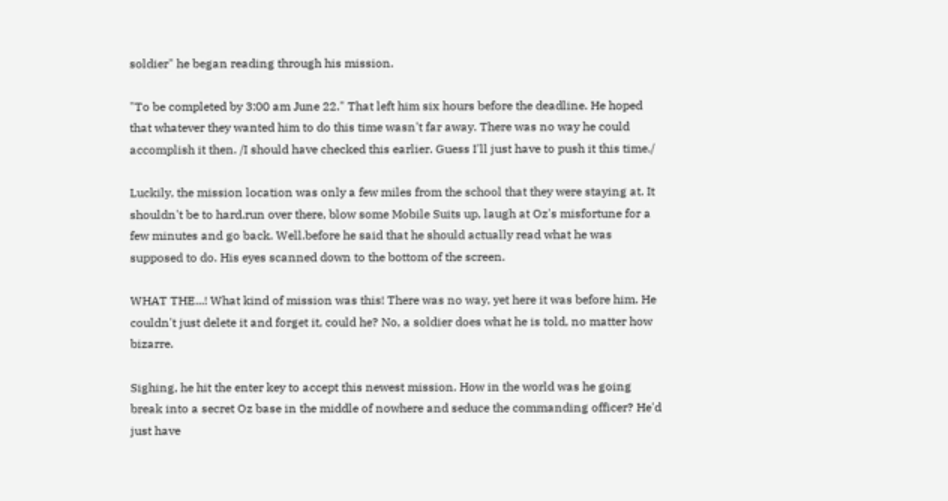soldier" he began reading through his mission.

"To be completed by 3:00 am June 22." That left him six hours before the deadline. He hoped that whatever they wanted him to do this time wasn't far away. There was no way he could accomplish it then. /I should have checked this earlier. Guess I'll just have to push it this time./

Luckily, the mission location was only a few miles from the school that they were staying at. It shouldn't be to hard.run over there, blow some Mobile Suits up, laugh at Oz's misfortune for a few minutes and go back. Well.before he said that he should actually read what he was supposed to do. His eyes scanned down to the bottom of the screen.

WHAT THE...! What kind of mission was this! There was no way, yet here it was before him. He couldn't just delete it and forget it, could he? No, a soldier does what he is told, no matter how bizarre.

Sighing, he hit the enter key to accept this newest mission. How in the world was he going break into a secret Oz base in the middle of nowhere and seduce the commanding officer? He'd just have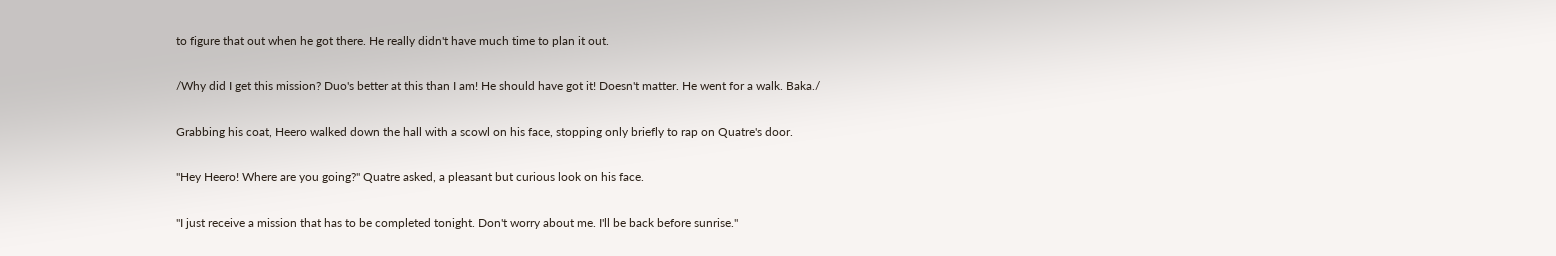to figure that out when he got there. He really didn't have much time to plan it out.

/Why did I get this mission? Duo's better at this than I am! He should have got it! Doesn't matter. He went for a walk. Baka./

Grabbing his coat, Heero walked down the hall with a scowl on his face, stopping only briefly to rap on Quatre's door.

"Hey Heero! Where are you going?" Quatre asked, a pleasant but curious look on his face.

"I just receive a mission that has to be completed tonight. Don't worry about me. I'll be back before sunrise."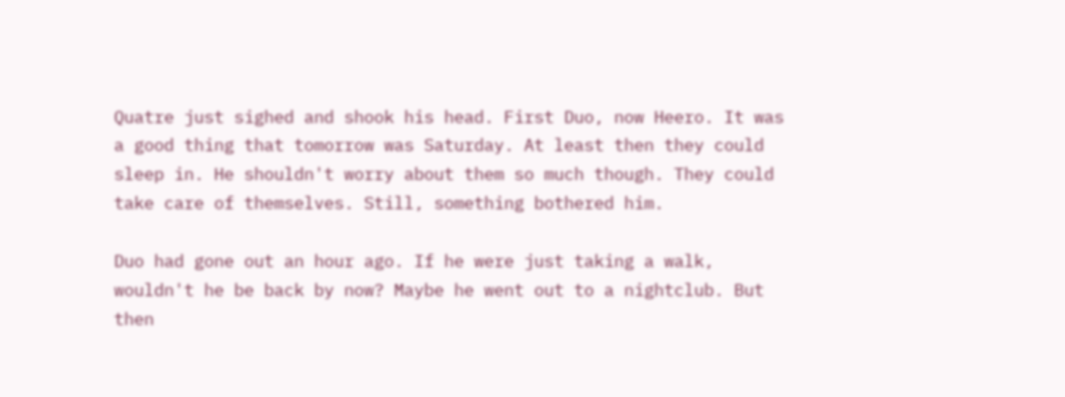Quatre just sighed and shook his head. First Duo, now Heero. It was a good thing that tomorrow was Saturday. At least then they could sleep in. He shouldn't worry about them so much though. They could take care of themselves. Still, something bothered him.

Duo had gone out an hour ago. If he were just taking a walk, wouldn't he be back by now? Maybe he went out to a nightclub. But then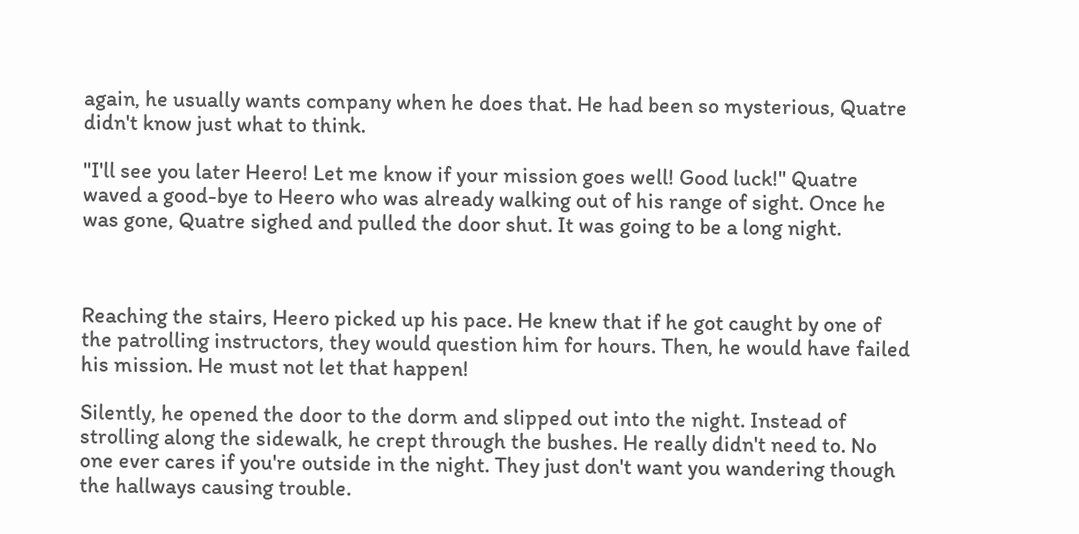again, he usually wants company when he does that. He had been so mysterious, Quatre didn't know just what to think.

"I'll see you later Heero! Let me know if your mission goes well! Good luck!" Quatre waved a good-bye to Heero who was already walking out of his range of sight. Once he was gone, Quatre sighed and pulled the door shut. It was going to be a long night.



Reaching the stairs, Heero picked up his pace. He knew that if he got caught by one of the patrolling instructors, they would question him for hours. Then, he would have failed his mission. He must not let that happen!

Silently, he opened the door to the dorm and slipped out into the night. Instead of strolling along the sidewalk, he crept through the bushes. He really didn't need to. No one ever cares if you're outside in the night. They just don't want you wandering though the hallways causing trouble.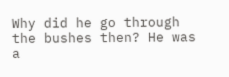Why did he go through the bushes then? He was a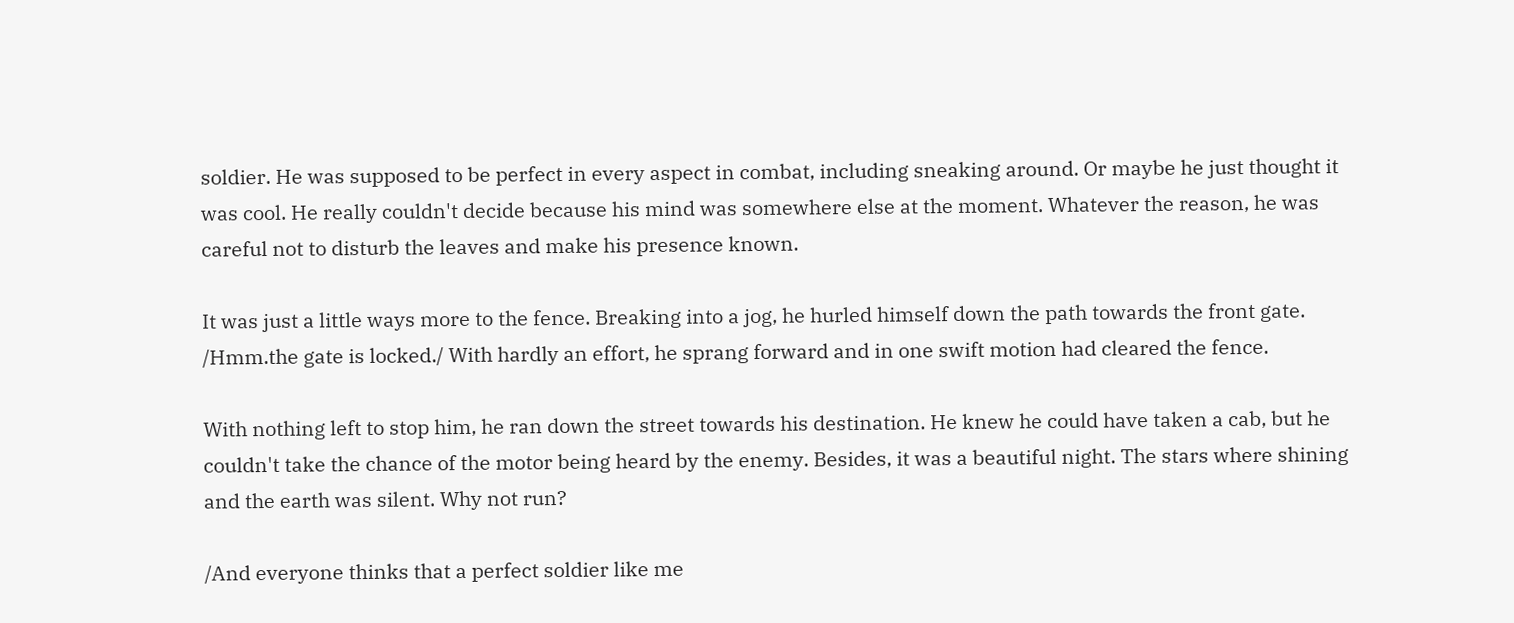soldier. He was supposed to be perfect in every aspect in combat, including sneaking around. Or maybe he just thought it was cool. He really couldn't decide because his mind was somewhere else at the moment. Whatever the reason, he was careful not to disturb the leaves and make his presence known.

It was just a little ways more to the fence. Breaking into a jog, he hurled himself down the path towards the front gate. /Hmm.the gate is locked./ With hardly an effort, he sprang forward and in one swift motion had cleared the fence.

With nothing left to stop him, he ran down the street towards his destination. He knew he could have taken a cab, but he couldn't take the chance of the motor being heard by the enemy. Besides, it was a beautiful night. The stars where shining and the earth was silent. Why not run?

/And everyone thinks that a perfect soldier like me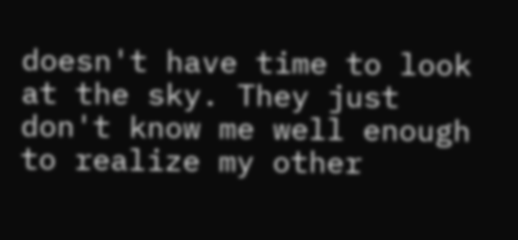doesn't have time to look at the sky. They just don't know me well enough to realize my other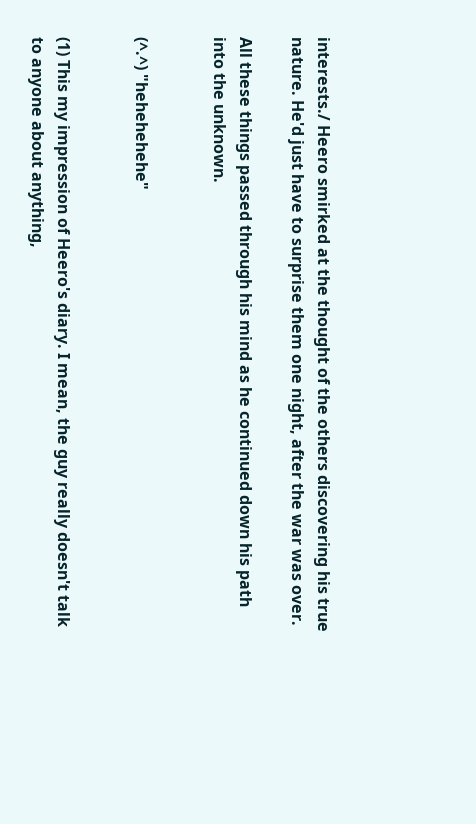interests./ Heero smirked at the thought of the others discovering his true nature. He'd just have to surprise them one night, after the war was over.

All these things passed through his mind as he continued down his path into the unknown.


(^.^) "hehehehehe"


(1) This my impression of Heero's diary. I mean, the guy really doesn't talk to anyone about anything,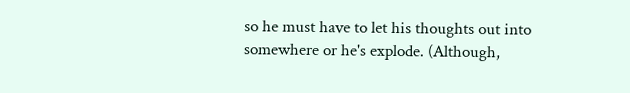so he must have to let his thoughts out into somewhere or he's explode. (Although,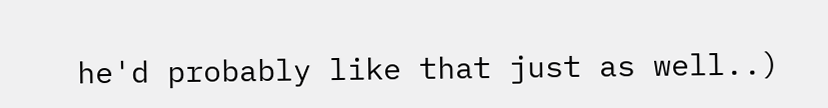he'd probably like that just as well..)